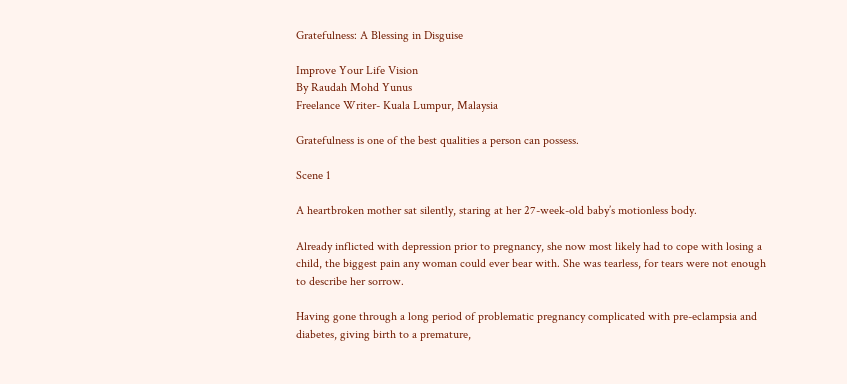Gratefulness: A Blessing in Disguise

Improve Your Life Vision
By Raudah Mohd Yunus
Freelance Writer- Kuala Lumpur, Malaysia

Gratefulness is one of the best qualities a person can possess.

Scene 1

A heartbroken mother sat silently, staring at her 27-week-old baby’s motionless body.

Already inflicted with depression prior to pregnancy, she now most likely had to cope with losing a child, the biggest pain any woman could ever bear with. She was tearless, for tears were not enough to describe her sorrow.

Having gone through a long period of problematic pregnancy complicated with pre-eclampsia and diabetes, giving birth to a premature,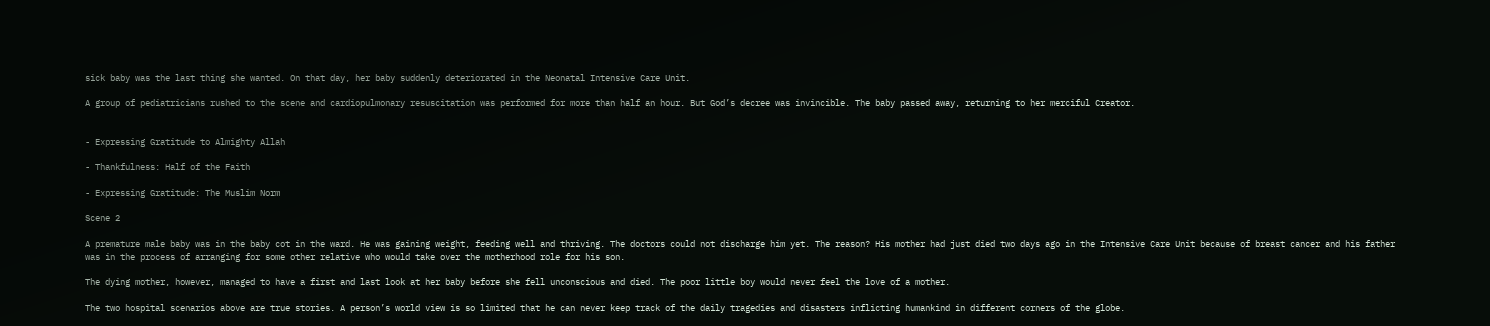sick baby was the last thing she wanted. On that day, her baby suddenly deteriorated in the Neonatal Intensive Care Unit.

A group of pediatricians rushed to the scene and cardiopulmonary resuscitation was performed for more than half an hour. But God’s decree was invincible. The baby passed away, returning to her merciful Creator.


- Expressing Gratitude to Almighty Allah

- Thankfulness: Half of the Faith

- Expressing Gratitude: The Muslim Norm

Scene 2

A premature male baby was in the baby cot in the ward. He was gaining weight, feeding well and thriving. The doctors could not discharge him yet. The reason? His mother had just died two days ago in the Intensive Care Unit because of breast cancer and his father was in the process of arranging for some other relative who would take over the motherhood role for his son.

The dying mother, however, managed to have a first and last look at her baby before she fell unconscious and died. The poor little boy would never feel the love of a mother.

The two hospital scenarios above are true stories. A person’s world view is so limited that he can never keep track of the daily tragedies and disasters inflicting humankind in different corners of the globe.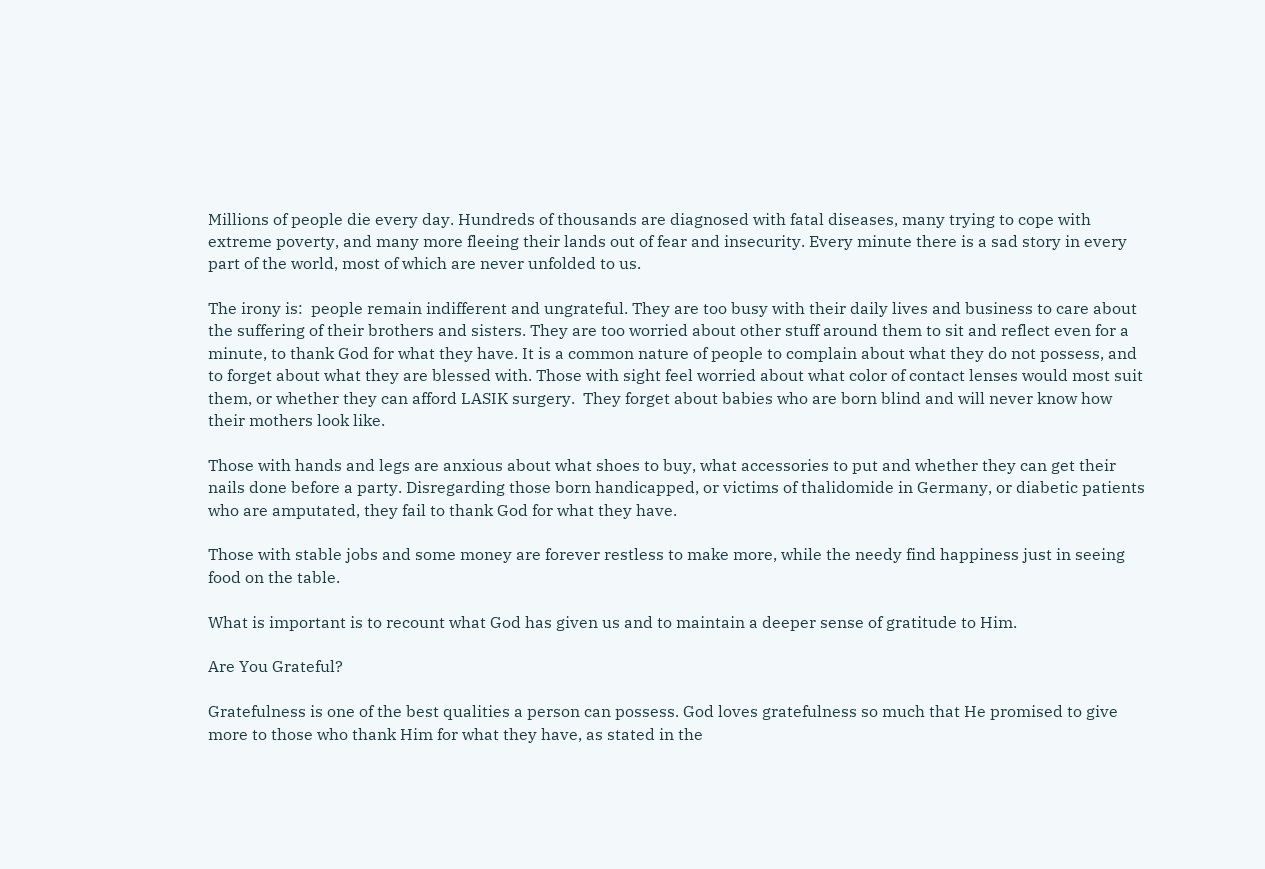Millions of people die every day. Hundreds of thousands are diagnosed with fatal diseases, many trying to cope with extreme poverty, and many more fleeing their lands out of fear and insecurity. Every minute there is a sad story in every part of the world, most of which are never unfolded to us.

The irony is:  people remain indifferent and ungrateful. They are too busy with their daily lives and business to care about the suffering of their brothers and sisters. They are too worried about other stuff around them to sit and reflect even for a minute, to thank God for what they have. It is a common nature of people to complain about what they do not possess, and to forget about what they are blessed with. Those with sight feel worried about what color of contact lenses would most suit them, or whether they can afford LASIK surgery.  They forget about babies who are born blind and will never know how their mothers look like.

Those with hands and legs are anxious about what shoes to buy, what accessories to put and whether they can get their nails done before a party. Disregarding those born handicapped, or victims of thalidomide in Germany, or diabetic patients who are amputated, they fail to thank God for what they have.

Those with stable jobs and some money are forever restless to make more, while the needy find happiness just in seeing food on the table.

What is important is to recount what God has given us and to maintain a deeper sense of gratitude to Him.

Are You Grateful?

Gratefulness is one of the best qualities a person can possess. God loves gratefulness so much that He promised to give more to those who thank Him for what they have, as stated in the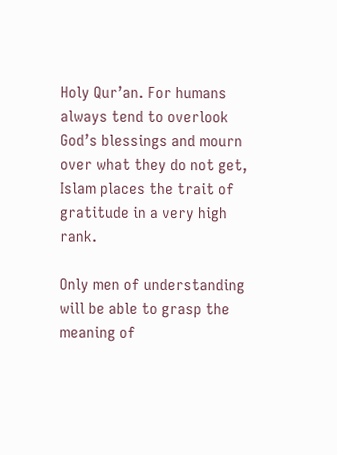Holy Qur’an. For humans always tend to overlook God’s blessings and mourn over what they do not get, Islam places the trait of gratitude in a very high rank.

Only men of understanding will be able to grasp the meaning of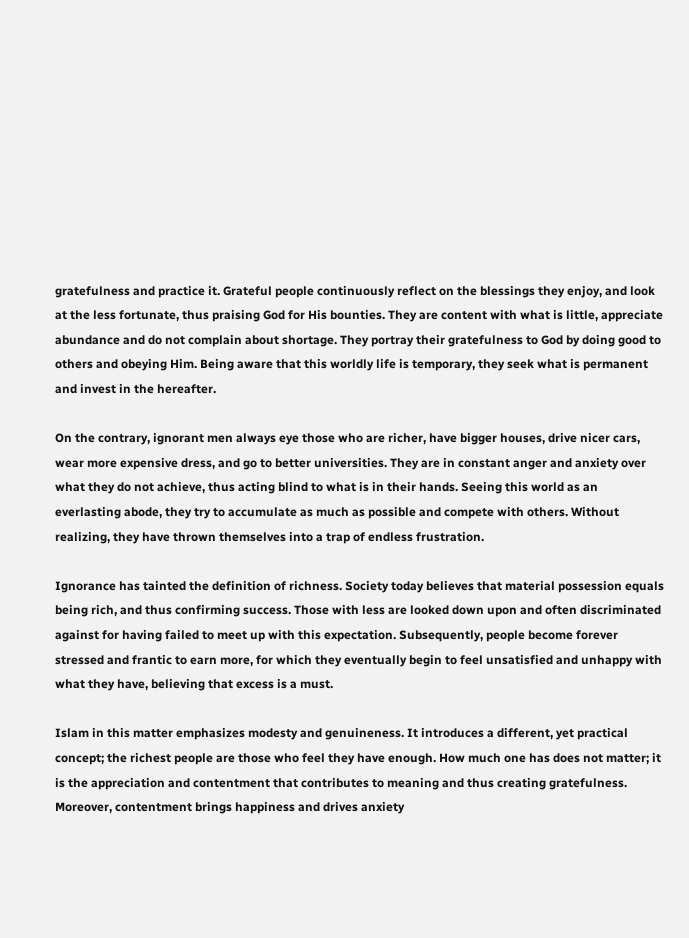gratefulness and practice it. Grateful people continuously reflect on the blessings they enjoy, and look at the less fortunate, thus praising God for His bounties. They are content with what is little, appreciate abundance and do not complain about shortage. They portray their gratefulness to God by doing good to others and obeying Him. Being aware that this worldly life is temporary, they seek what is permanent and invest in the hereafter.

On the contrary, ignorant men always eye those who are richer, have bigger houses, drive nicer cars, wear more expensive dress, and go to better universities. They are in constant anger and anxiety over what they do not achieve, thus acting blind to what is in their hands. Seeing this world as an everlasting abode, they try to accumulate as much as possible and compete with others. Without realizing, they have thrown themselves into a trap of endless frustration.

Ignorance has tainted the definition of richness. Society today believes that material possession equals being rich, and thus confirming success. Those with less are looked down upon and often discriminated against for having failed to meet up with this expectation. Subsequently, people become forever stressed and frantic to earn more, for which they eventually begin to feel unsatisfied and unhappy with what they have, believing that excess is a must.

Islam in this matter emphasizes modesty and genuineness. It introduces a different, yet practical concept; the richest people are those who feel they have enough. How much one has does not matter; it is the appreciation and contentment that contributes to meaning and thus creating gratefulness. Moreover, contentment brings happiness and drives anxiety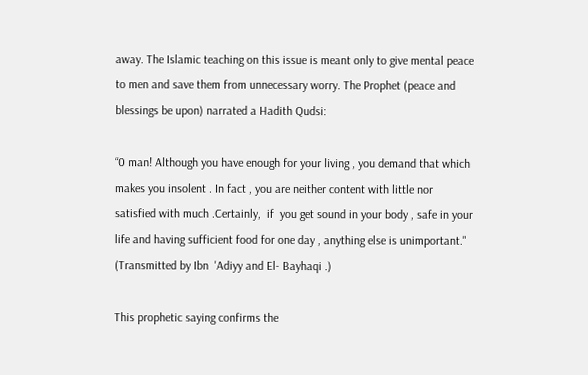away. The Islamic teaching on this issue is meant only to give mental peace to men and save them from unnecessary worry. The Prophet (peace and blessings be upon) narrated a Hadith Qudsi:

“0 man! Although you have enough for your living , you demand that which makes you insolent . In fact , you are neither content with little nor satisfied with much .Certainly,  if  you get sound in your body , safe in your life and having sufficient food for one day , anything else is unimportant." (Transmitted by Ibn  'Adiyy and El- Bayhaqi .)

This prophetic saying confirms the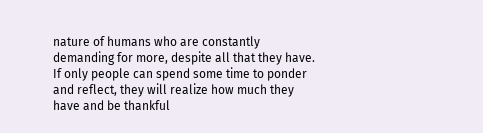nature of humans who are constantly demanding for more, despite all that they have. If only people can spend some time to ponder and reflect, they will realize how much they have and be thankful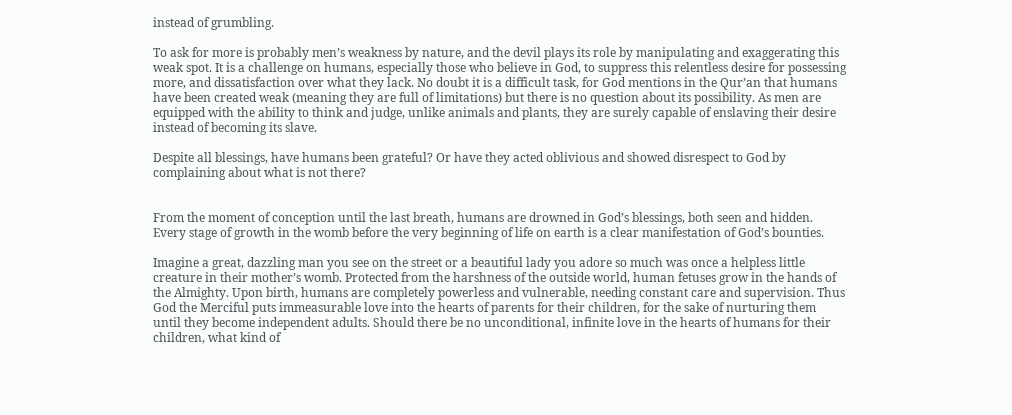instead of grumbling.

To ask for more is probably men’s weakness by nature, and the devil plays its role by manipulating and exaggerating this weak spot. It is a challenge on humans, especially those who believe in God, to suppress this relentless desire for possessing more, and dissatisfaction over what they lack. No doubt it is a difficult task, for God mentions in the Qur’an that humans have been created weak (meaning they are full of limitations) but there is no question about its possibility. As men are equipped with the ability to think and judge, unlike animals and plants, they are surely capable of enslaving their desire instead of becoming its slave.

Despite all blessings, have humans been grateful? Or have they acted oblivious and showed disrespect to God by complaining about what is not there?


From the moment of conception until the last breath, humans are drowned in God’s blessings, both seen and hidden. Every stage of growth in the womb before the very beginning of life on earth is a clear manifestation of God’s bounties.

Imagine a great, dazzling man you see on the street or a beautiful lady you adore so much was once a helpless little creature in their mother’s womb. Protected from the harshness of the outside world, human fetuses grow in the hands of the Almighty. Upon birth, humans are completely powerless and vulnerable, needing constant care and supervision. Thus God the Merciful puts immeasurable love into the hearts of parents for their children, for the sake of nurturing them until they become independent adults. Should there be no unconditional, infinite love in the hearts of humans for their children, what kind of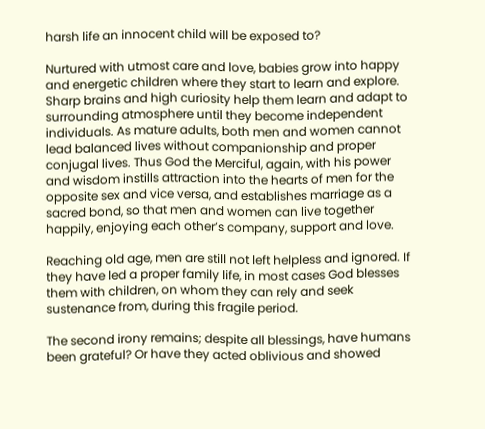harsh life an innocent child will be exposed to?

Nurtured with utmost care and love, babies grow into happy and energetic children where they start to learn and explore. Sharp brains and high curiosity help them learn and adapt to surrounding atmosphere until they become independent individuals. As mature adults, both men and women cannot lead balanced lives without companionship and proper conjugal lives. Thus God the Merciful, again, with his power and wisdom instills attraction into the hearts of men for the opposite sex and vice versa, and establishes marriage as a sacred bond, so that men and women can live together happily, enjoying each other’s company, support and love.

Reaching old age, men are still not left helpless and ignored. If they have led a proper family life, in most cases God blesses them with children, on whom they can rely and seek sustenance from, during this fragile period.

The second irony remains; despite all blessings, have humans been grateful? Or have they acted oblivious and showed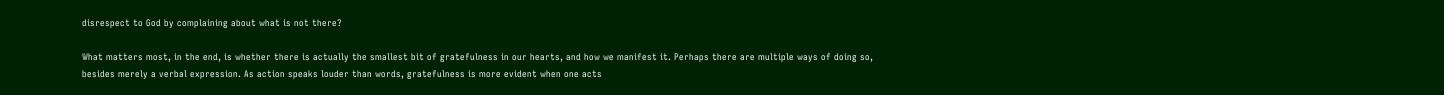disrespect to God by complaining about what is not there?

What matters most, in the end, is whether there is actually the smallest bit of gratefulness in our hearts, and how we manifest it. Perhaps there are multiple ways of doing so, besides merely a verbal expression. As action speaks louder than words, gratefulness is more evident when one acts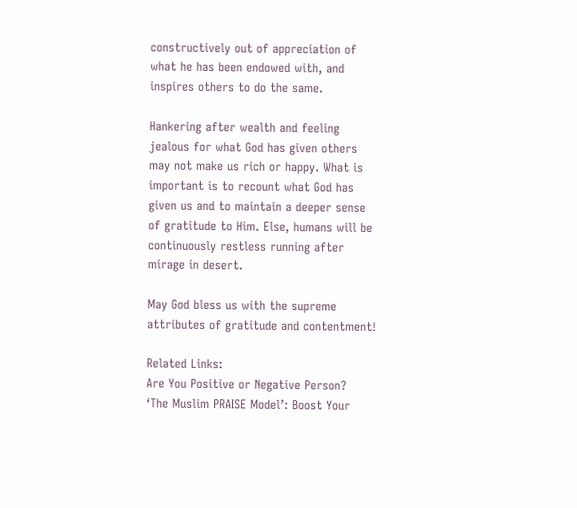constructively out of appreciation of what he has been endowed with, and inspires others to do the same.

Hankering after wealth and feeling jealous for what God has given others may not make us rich or happy. What is important is to recount what God has given us and to maintain a deeper sense of gratitude to Him. Else, humans will be continuously restless running after mirage in desert.

May God bless us with the supreme attributes of gratitude and contentment!

Related Links:
Are You Positive or Negative Person?
‘The Muslim PRAISE Model’: Boost Your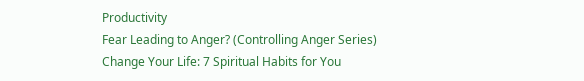Productivity
Fear Leading to Anger? (Controlling Anger Series)
Change Your Life: 7 Spiritual Habits for You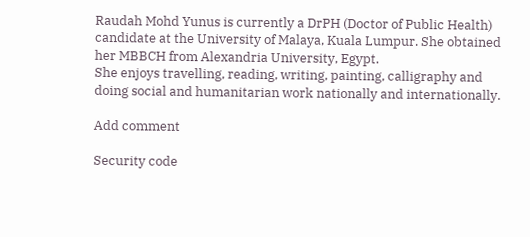Raudah Mohd Yunus is currently a DrPH (Doctor of Public Health) candidate at the University of Malaya, Kuala Lumpur. She obtained her MBBCH from Alexandria University, Egypt.
She enjoys travelling, reading, writing, painting, calligraphy and doing social and humanitarian work nationally and internationally.

Add comment

Security code